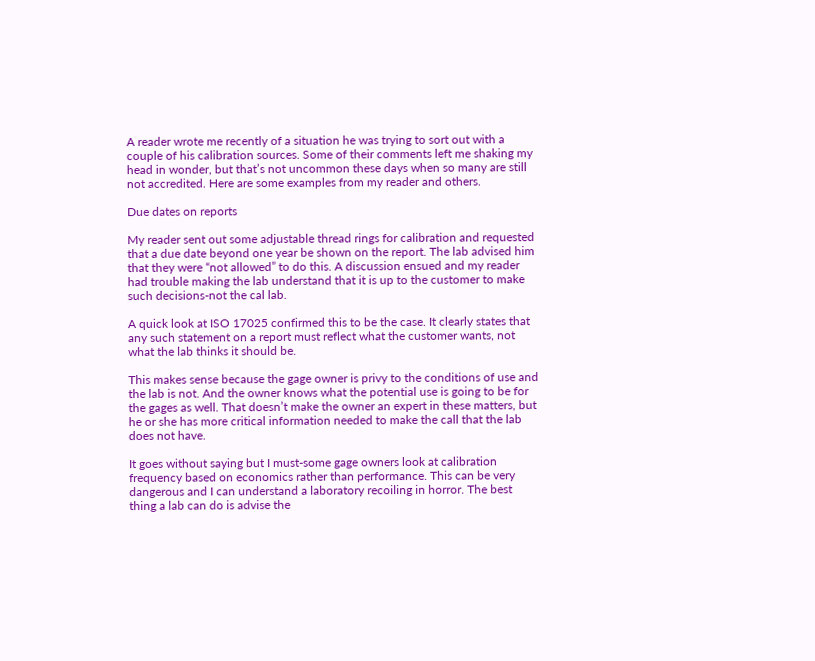A reader wrote me recently of a situation he was trying to sort out with a couple of his calibration sources. Some of their comments left me shaking my head in wonder, but that’s not uncommon these days when so many are still not accredited. Here are some examples from my reader and others.

Due dates on reports

My reader sent out some adjustable thread rings for calibration and requested that a due date beyond one year be shown on the report. The lab advised him that they were “not allowed” to do this. A discussion ensued and my reader had trouble making the lab understand that it is up to the customer to make such decisions-not the cal lab.

A quick look at ISO 17025 confirmed this to be the case. It clearly states that any such statement on a report must reflect what the customer wants, not what the lab thinks it should be.

This makes sense because the gage owner is privy to the conditions of use and the lab is not. And the owner knows what the potential use is going to be for the gages as well. That doesn’t make the owner an expert in these matters, but he or she has more critical information needed to make the call that the lab does not have.

It goes without saying but I must-some gage owners look at calibration frequency based on economics rather than performance. This can be very dangerous and I can understand a laboratory recoiling in horror. The best thing a lab can do is advise the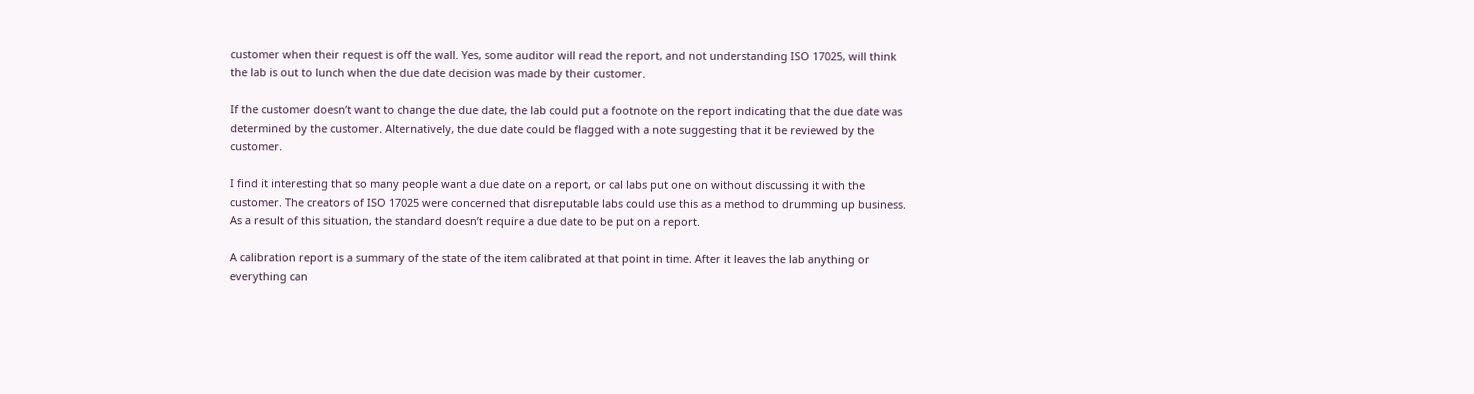customer when their request is off the wall. Yes, some auditor will read the report, and not understanding ISO 17025, will think the lab is out to lunch when the due date decision was made by their customer.

If the customer doesn’t want to change the due date, the lab could put a footnote on the report indicating that the due date was determined by the customer. Alternatively, the due date could be flagged with a note suggesting that it be reviewed by the customer.

I find it interesting that so many people want a due date on a report, or cal labs put one on without discussing it with the customer. The creators of ISO 17025 were concerned that disreputable labs could use this as a method to drumming up business. As a result of this situation, the standard doesn’t require a due date to be put on a report.

A calibration report is a summary of the state of the item calibrated at that point in time. After it leaves the lab anything or everything can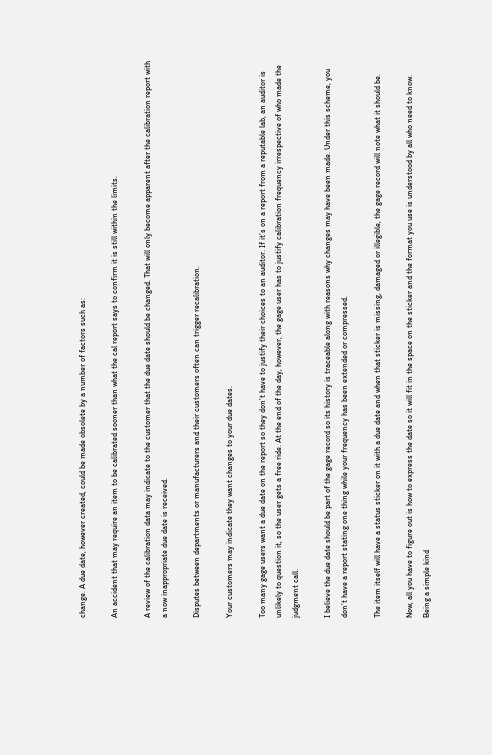change. A due date, however created, could be made obsolete by a number of factors such as:

An accident that may require an item to be calibrated sooner than what the cal report says to confirm it is still within the limits.

A review of the calibration data may indicate to the customer that the due date should be changed. That will only become apparent after the calibration report with a now inappropriate due date is received.

Disputes between departments or manufacturers and their customers often can trigger recalibration.

Your customers may indicate they want changes to your due dates.

Too many gage users want a due date on the report so they don’t have to justify their choices to an auditor. If it’s on a report from a reputable lab, an auditor is unlikely to question it, so the user gets a free ride. At the end of the day, however, the gage user has to justify calibration frequency irrespective of who made the judgment call.

I believe the due date should be part of the gage record so its history is traceable along with reasons why changes may have been made. Under this scheme, you don’t have a report stating one thing while your frequency has been extended or compressed.

The item itself will have a status sticker on it with a due date and when that sticker is missing, damaged or illegible, the gage record will note what it should be.

Now, all you have to figure out is how to express the date so it will fit in the space on the sticker and the format you use is understood by all who need to know. Being a simple kind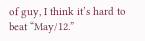of guy, I think it’s hard to beat “May/12.”